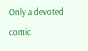Only a devoted comic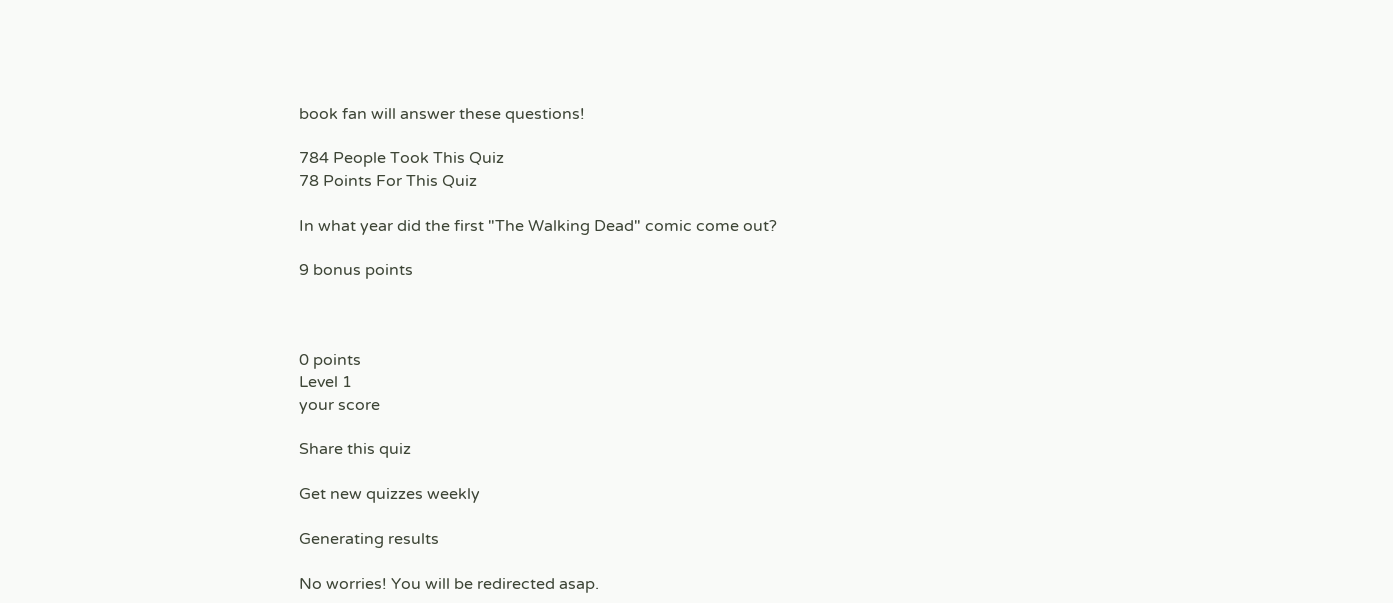book fan will answer these questions!

784 People Took This Quiz
78 Points For This Quiz

In what year did the first "The Walking Dead" comic come out?

9 bonus points



0 points
Level 1
your score

Share this quiz

Get new quizzes weekly

Generating results

No worries! You will be redirected asap.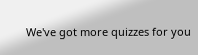We've got more quizzes for you